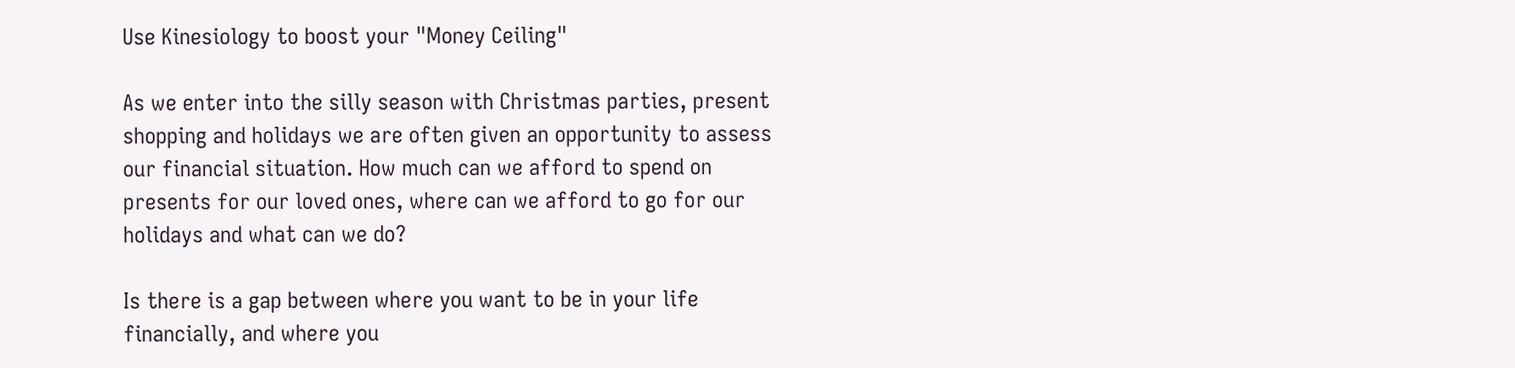Use Kinesiology to boost your "Money Ceiling"

As we enter into the silly season with Christmas parties, present shopping and holidays we are often given an opportunity to assess our financial situation. How much can we afford to spend on presents for our loved ones, where can we afford to go for our holidays and what can we do?

Is there is a gap between where you want to be in your life financially, and where you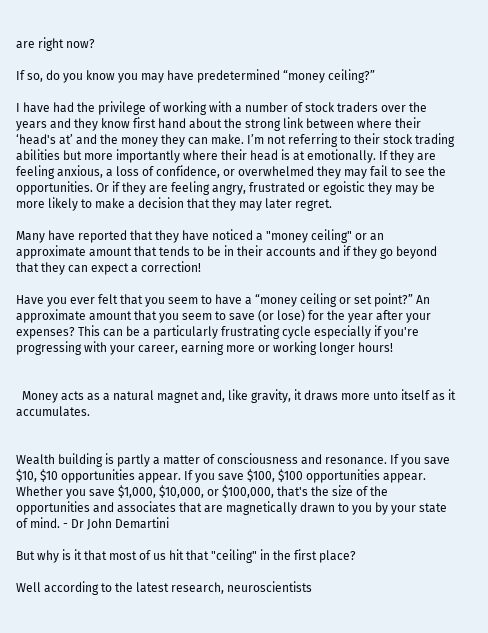are right now?

If so, do you know you may have predetermined “money ceiling?”

I have had the privilege of working with a number of stock traders over the years and they know first hand about the strong link between where their ‘head's at’ and the money they can make. I’m not referring to their stock trading abilities but more importantly where their head is at emotionally. If they are feeling anxious, a loss of confidence, or overwhelmed they may fail to see the opportunities. Or if they are feeling angry, frustrated or egoistic they may be more likely to make a decision that they may later regret.

Many have reported that they have noticed a "money ceiling" or an approximate amount that tends to be in their accounts and if they go beyond that they can expect a correction!

Have you ever felt that you seem to have a “money ceiling or set point?” An approximate amount that you seem to save (or lose) for the year after your expenses? This can be a particularly frustrating cycle especially if you're progressing with your career, earning more or working longer hours!


  Money acts as a natural magnet and, like gravity, it draws more unto itself as it accumulates.


Wealth building is partly a matter of consciousness and resonance. If you save $10, $10 opportunities appear. If you save $100, $100 opportunities appear.
Whether you save $1,000, $10,000, or $100,000, that's the size of the opportunities and associates that are magnetically drawn to you by your state of mind. - Dr John Demartini

But why is it that most of us hit that "ceiling" in the first place?

Well according to the latest research, neuroscientists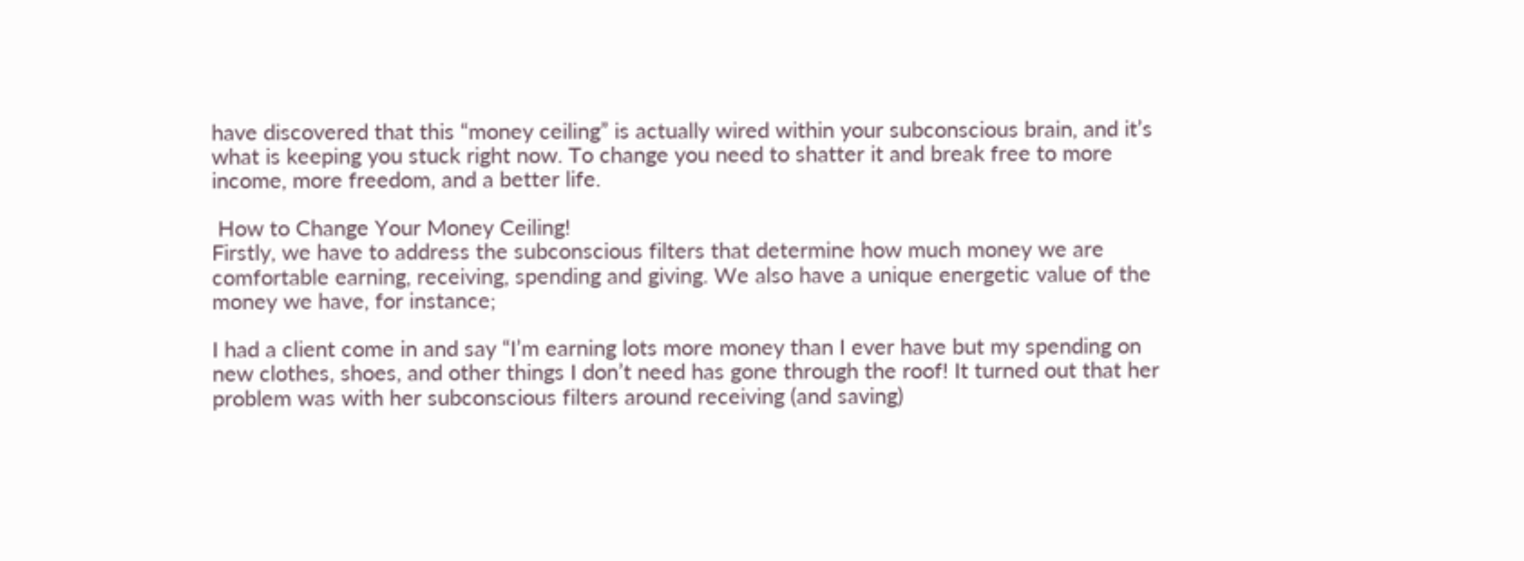have discovered that this “money ceiling” is actually wired within your subconscious brain, and it’s what is keeping you stuck right now. To change you need to shatter it and break free to more income, more freedom, and a better life.

 How to Change Your Money Ceiling!
Firstly, we have to address the subconscious filters that determine how much money we are comfortable earning, receiving, spending and giving. We also have a unique energetic value of the money we have, for instance;

I had a client come in and say “I’m earning lots more money than I ever have but my spending on new clothes, shoes, and other things I don’t need has gone through the roof! It turned out that her problem was with her subconscious filters around receiving (and saving)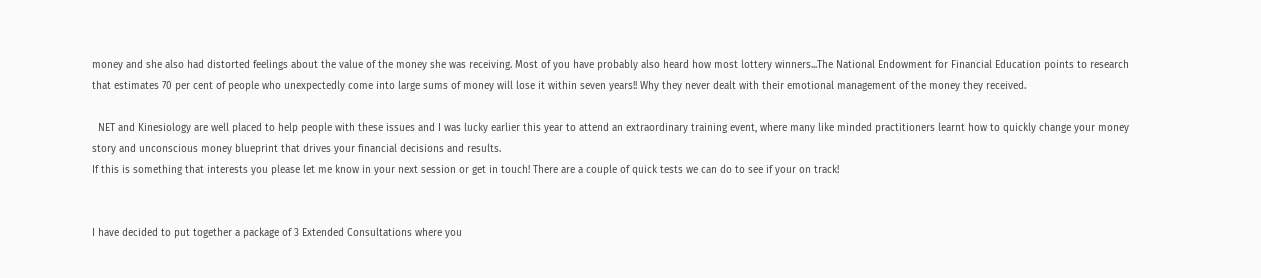money and she also had distorted feelings about the value of the money she was receiving. Most of you have probably also heard how most lottery winners...The National Endowment for Financial Education points to research that estimates 70 per cent of people who unexpectedly come into large sums of money will lose it within seven years!! Why they never dealt with their emotional management of the money they received.

  NET and Kinesiology are well placed to help people with these issues and I was lucky earlier this year to attend an extraordinary training event, where many like minded practitioners learnt how to quickly change your money story and unconscious money blueprint that drives your financial decisions and results.
If this is something that interests you please let me know in your next session or get in touch! There are a couple of quick tests we can do to see if your on track!


I have decided to put together a package of 3 Extended Consultations where you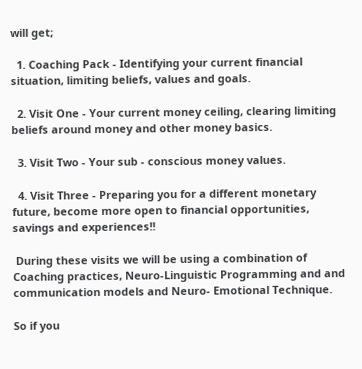will get;

  1. Coaching Pack - Identifying your current financial situation, limiting beliefs, values and goals.

  2. Visit One - Your current money ceiling, clearing limiting beliefs around money and other money basics.

  3. Visit Two - Your sub - conscious money values.

  4. Visit Three - Preparing you for a different monetary future, become more open to financial opportunities, savings and experiences!!

 During these visits we will be using a combination of Coaching practices, Neuro-Linguistic Programming and and communication models and Neuro- Emotional Technique.

So if you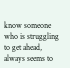know someone who is struggling to get ahead, always seems to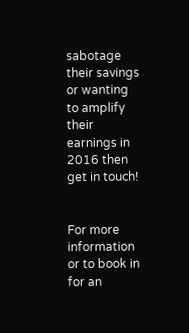sabotage their savings or wanting to amplify their earnings in 2016 then get in touch!


For more information or to book in for an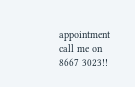appointment call me on 8667 3023!!